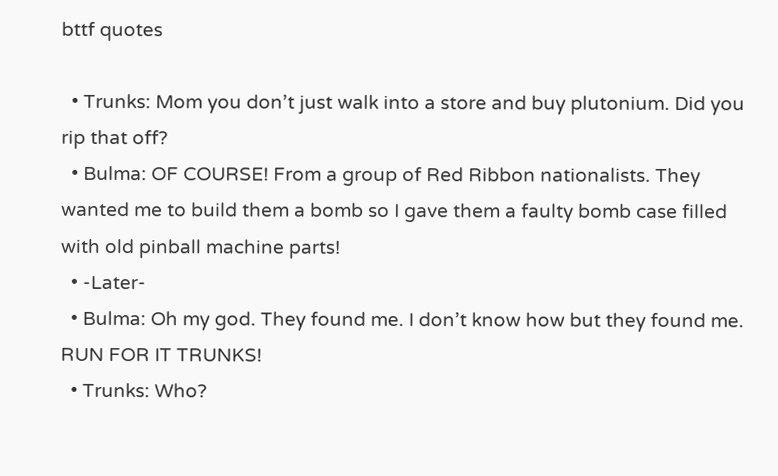bttf quotes

  • Trunks: Mom you don’t just walk into a store and buy plutonium. Did you rip that off?
  • Bulma: OF COURSE! From a group of Red Ribbon nationalists. They wanted me to build them a bomb so I gave them a faulty bomb case filled with old pinball machine parts!
  • -Later-
  • Bulma: Oh my god. They found me. I don’t know how but they found me. RUN FOR IT TRUNKS!
  • Trunks: Who?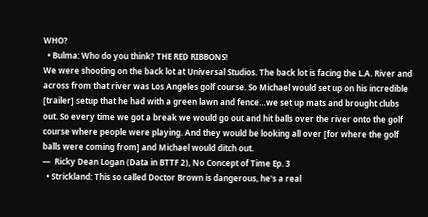WHO?
  • Bulma: Who do you think? THE RED RIBBONS!
We were shooting on the back lot at Universal Studios. The back lot is facing the L.A. River and across from that river was Los Angeles golf course. So Michael would set up on his incredible [trailer] setup that he had with a green lawn and fence…we set up mats and brought clubs out. So every time we got a break we would go out and hit balls over the river onto the golf course where people were playing. And they would be looking all over [for where the golf balls were coming from] and Michael would ditch out.
—  Ricky Dean Logan (Data in BTTF 2), No Concept of Time Ep. 3
  • Strickland: This so called Doctor Brown is dangerous, he's a real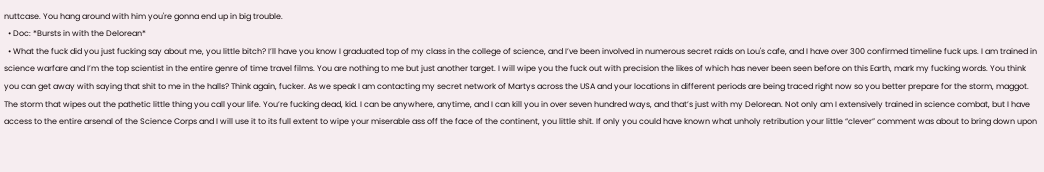nuttcase. You hang around with him you're gonna end up in big trouble.
  • Doc: *Bursts in with the Delorean*
  • What the fuck did you just fucking say about me, you little bitch? I’ll have you know I graduated top of my class in the college of science, and I’ve been involved in numerous secret raids on Lou's cafe, and I have over 300 confirmed timeline fuck ups. I am trained in science warfare and I’m the top scientist in the entire genre of time travel films. You are nothing to me but just another target. I will wipe you the fuck out with precision the likes of which has never been seen before on this Earth, mark my fucking words. You think you can get away with saying that shit to me in the halls? Think again, fucker. As we speak I am contacting my secret network of Martys across the USA and your locations in different periods are being traced right now so you better prepare for the storm, maggot. The storm that wipes out the pathetic little thing you call your life. You’re fucking dead, kid. I can be anywhere, anytime, and I can kill you in over seven hundred ways, and that’s just with my Delorean. Not only am I extensively trained in science combat, but I have access to the entire arsenal of the Science Corps and I will use it to its full extent to wipe your miserable ass off the face of the continent, you little shit. If only you could have known what unholy retribution your little “clever” comment was about to bring down upon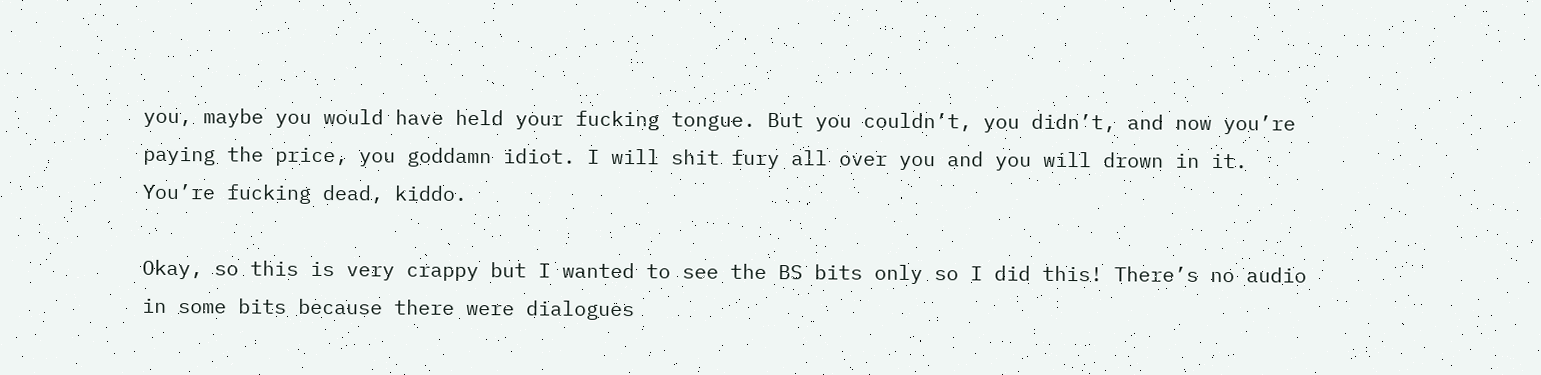you, maybe you would have held your fucking tongue. But you couldn’t, you didn’t, and now you’re paying the price, you goddamn idiot. I will shit fury all over you and you will drown in it. You’re fucking dead, kiddo.

Okay, so this is very crappy but I wanted to see the BS bits only so I did this! There’s no audio in some bits because there were dialogues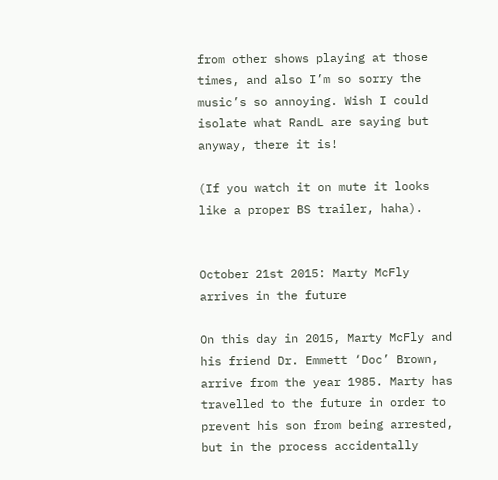from other shows playing at those times, and also I’m so sorry the music’s so annoying. Wish I could isolate what RandL are saying but anyway, there it is!

(If you watch it on mute it looks like a proper BS trailer, haha).


October 21st 2015: Marty McFly arrives in the future

On this day in 2015, Marty McFly and his friend Dr. Emmett ‘Doc’ Brown, arrive from the year 1985. Marty has travelled to the future in order to prevent his son from being arrested, but in the process accidentally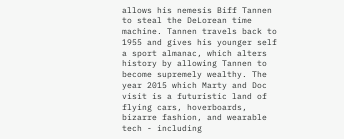allows his nemesis Biff Tannen to steal the DeLorean time machine. Tannen travels back to 1955 and gives his younger self a sport almanac, which alters history by allowing Tannen to become supremely wealthy. The year 2015 which Marty and Doc visit is a futuristic land of flying cars, hoverboards, bizarre fashion, and wearable tech - including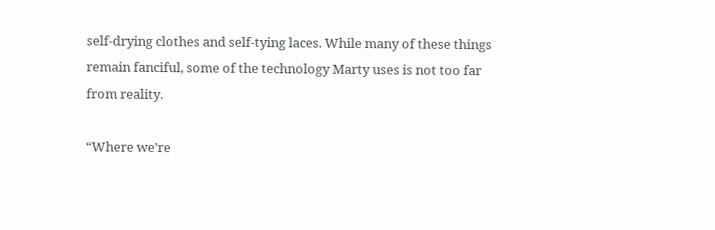self-drying clothes and self-tying laces. While many of these things remain fanciful, some of the technology Marty uses is not too far from reality.

“Where we’re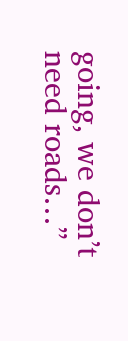going, we don’t need roads…”